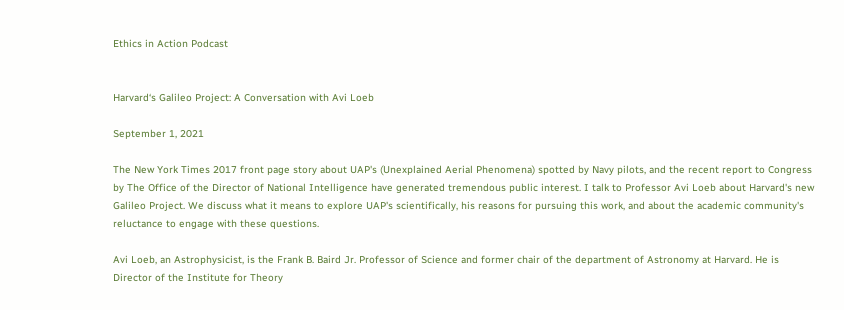Ethics in Action Podcast


Harvard‘s Galileo Project: A Conversation with Avi Loeb

September 1, 2021

The New York Times 2017 front page story about UAP's (Unexplained Aerial Phenomena) spotted by Navy pilots, and the recent report to Congress by The Office of the Director of National Intelligence have generated tremendous public interest. I talk to Professor Avi Loeb about Harvard's new Galileo Project. We discuss what it means to explore UAP's scientifically, his reasons for pursuing this work, and about the academic community's reluctance to engage with these questions.

Avi Loeb, an Astrophysicist, is the Frank B. Baird Jr. Professor of Science and former chair of the department of Astronomy at Harvard. He is Director of the Institute for Theory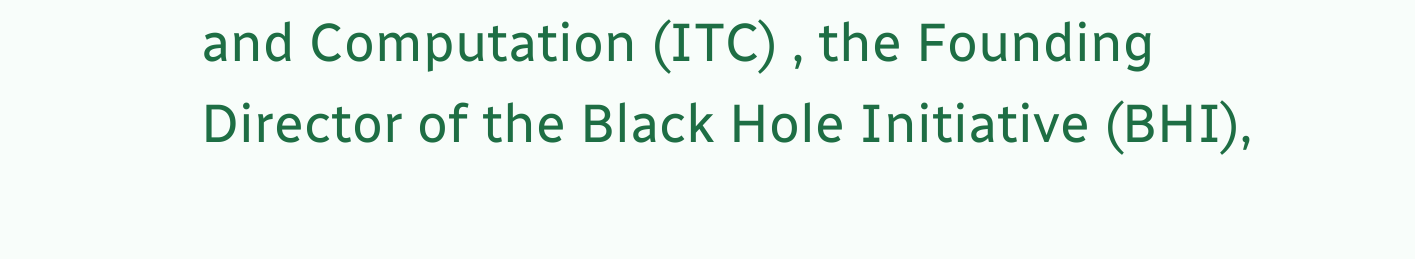and Computation (ITC) , the Founding Director of the Black Hole Initiative (BHI),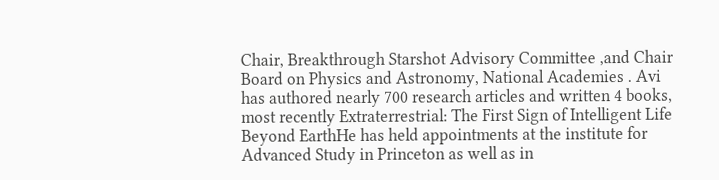Chair, Breakthrough Starshot Advisory Committee ,and Chair Board on Physics and Astronomy, National Academies . Avi has authored nearly 700 research articles and written 4 books, most recently Extraterrestrial: The First Sign of Intelligent Life Beyond EarthHe has held appointments at the institute for Advanced Study in Princeton as well as in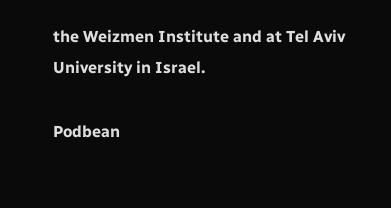the Weizmen Institute and at Tel Aviv University in Israel.

Podbean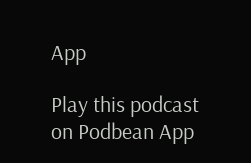App

Play this podcast on Podbean App